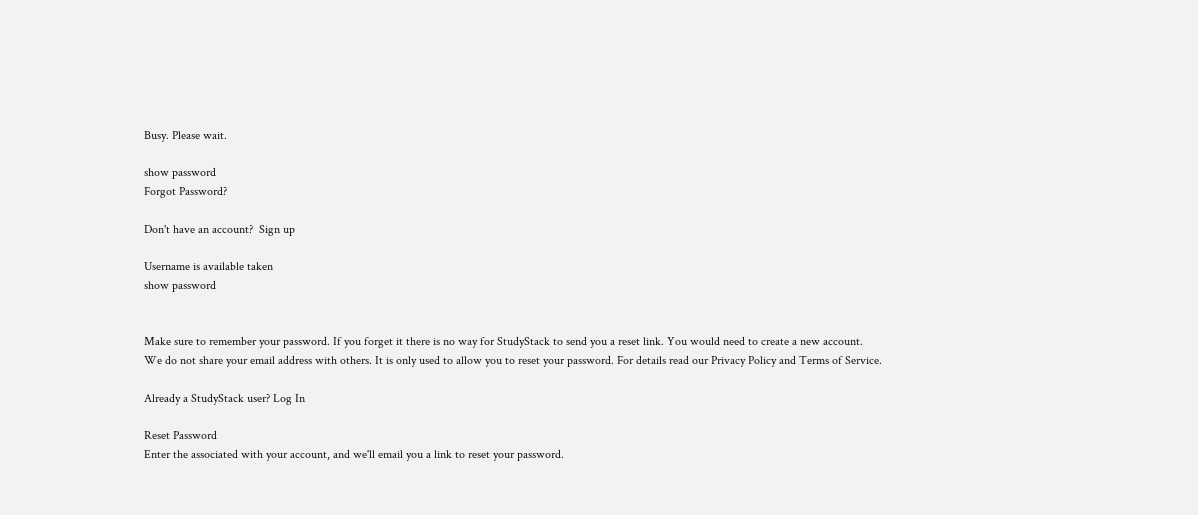Busy. Please wait.

show password
Forgot Password?

Don't have an account?  Sign up

Username is available taken
show password


Make sure to remember your password. If you forget it there is no way for StudyStack to send you a reset link. You would need to create a new account.
We do not share your email address with others. It is only used to allow you to reset your password. For details read our Privacy Policy and Terms of Service.

Already a StudyStack user? Log In

Reset Password
Enter the associated with your account, and we'll email you a link to reset your password.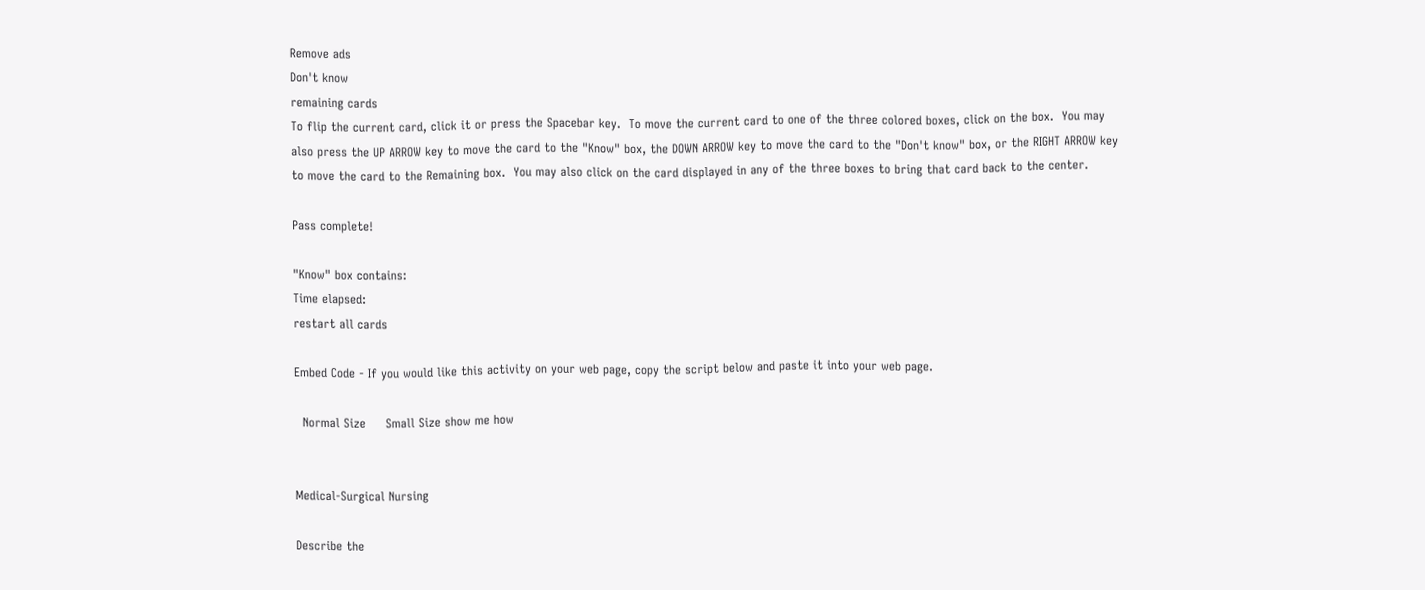Remove ads
Don't know
remaining cards
To flip the current card, click it or press the Spacebar key.  To move the current card to one of the three colored boxes, click on the box.  You may also press the UP ARROW key to move the card to the "Know" box, the DOWN ARROW key to move the card to the "Don't know" box, or the RIGHT ARROW key to move the card to the Remaining box.  You may also click on the card displayed in any of the three boxes to bring that card back to the center.

Pass complete!

"Know" box contains:
Time elapsed:
restart all cards

Embed Code - If you would like this activity on your web page, copy the script below and paste it into your web page.

  Normal Size     Small Size show me how


Medical-Surgical Nursing

Describe the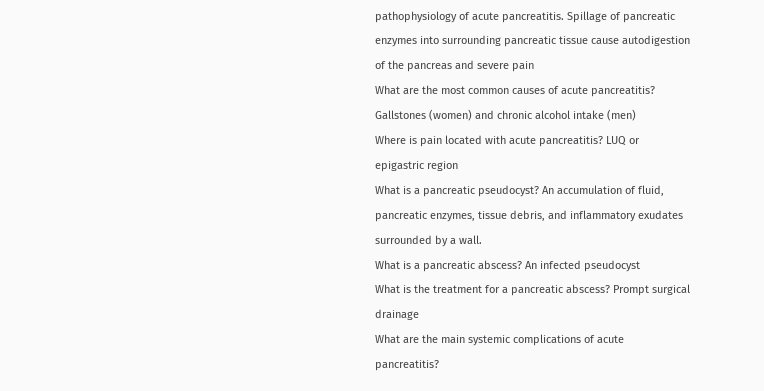pathophysiology of acute pancreatitis. Spillage of pancreatic enzymes into surrounding pancreatic tissue cause autodigestion of the pancreas and severe pain
What are the most common causes of acute pancreatitis? Gallstones (women) and chronic alcohol intake (men)
Where is pain located with acute pancreatitis? LUQ or epigastric region
What is a pancreatic pseudocyst? An accumulation of fluid, pancreatic enzymes, tissue debris, and inflammatory exudates surrounded by a wall.
What is a pancreatic abscess? An infected pseudocyst
What is the treatment for a pancreatic abscess? Prompt surgical drainage
What are the main systemic complications of acute pancreatitis?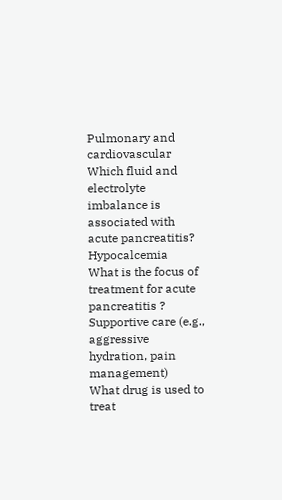Pulmonary and cardiovascular
Which fluid and electrolyte imbalance is associated with acute pancreatitis? Hypocalcemia
What is the focus of treatment for acute pancreatitis ? Supportive care (e.g., aggressive hydration, pain management)
What drug is used to treat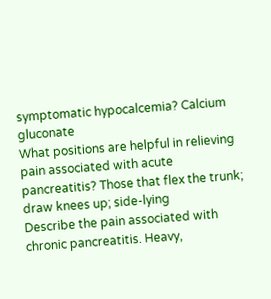symptomatic hypocalcemia? Calcium gluconate
What positions are helpful in relieving pain associated with acute pancreatitis? Those that flex the trunk; draw knees up; side-lying
Describe the pain associated with chronic pancreatitis. Heavy,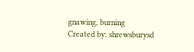gnawing, burning
Created by: shrewsburysd